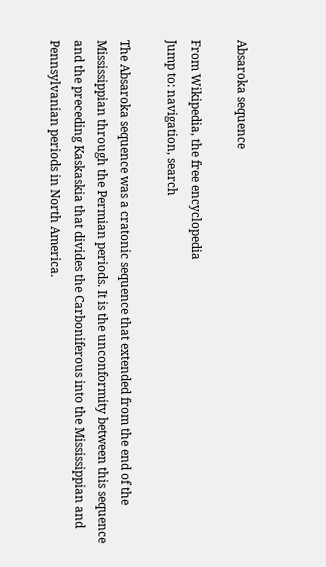Absaroka sequence

From Wikipedia, the free encyclopedia
Jump to: navigation, search

The Absaroka sequence was a cratonic sequence that extended from the end of the Mississippian through the Permian periods. It is the unconformity between this sequence and the preceding Kaskaskia that divides the Carboniferous into the Mississippian and Pennsylvanian periods in North America.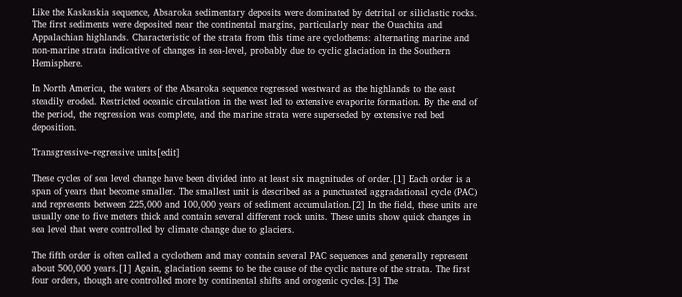Like the Kaskaskia sequence, Absaroka sedimentary deposits were dominated by detrital or siliclastic rocks. The first sediments were deposited near the continental margins, particularly near the Ouachita and Appalachian highlands. Characteristic of the strata from this time are cyclothems: alternating marine and non-marine strata indicative of changes in sea-level, probably due to cyclic glaciation in the Southern Hemisphere.

In North America, the waters of the Absaroka sequence regressed westward as the highlands to the east steadily eroded. Restricted oceanic circulation in the west led to extensive evaporite formation. By the end of the period, the regression was complete, and the marine strata were superseded by extensive red bed deposition.

Transgressive–regressive units[edit]

These cycles of sea level change have been divided into at least six magnitudes of order.[1] Each order is a span of years that become smaller. The smallest unit is described as a punctuated aggradational cycle (PAC) and represents between 225,000 and 100,000 years of sediment accumulation.[2] In the field, these units are usually one to five meters thick and contain several different rock units. These units show quick changes in sea level that were controlled by climate change due to glaciers.

The fifth order is often called a cyclothem and may contain several PAC sequences and generally represent about 500,000 years.[1] Again, glaciation seems to be the cause of the cyclic nature of the strata. The first four orders, though are controlled more by continental shifts and orogenic cycles.[3] The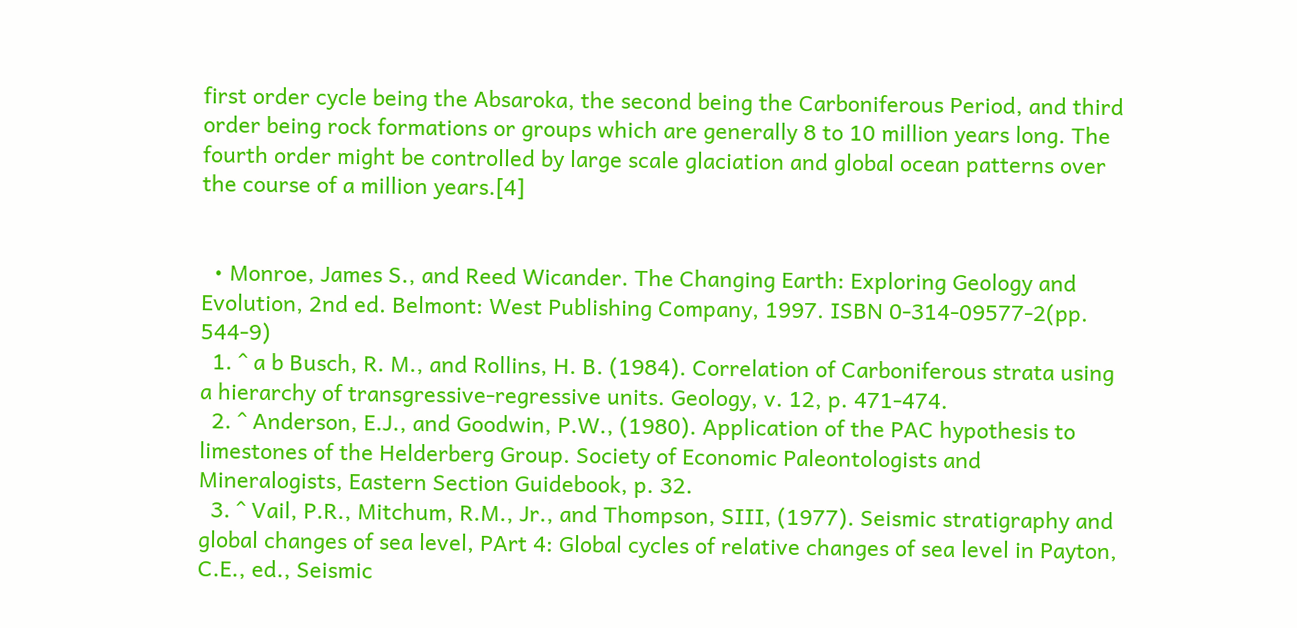first order cycle being the Absaroka, the second being the Carboniferous Period, and third order being rock formations or groups which are generally 8 to 10 million years long. The fourth order might be controlled by large scale glaciation and global ocean patterns over the course of a million years.[4]


  • Monroe, James S., and Reed Wicander. The Changing Earth: Exploring Geology and Evolution, 2nd ed. Belmont: West Publishing Company, 1997. ISBN 0-314-09577-2(pp. 544-9)
  1. ^ a b Busch, R. M., and Rollins, H. B. (1984). Correlation of Carboniferous strata using a hierarchy of transgressive-regressive units. Geology, v. 12, p. 471-474.
  2. ^ Anderson, E.J., and Goodwin, P.W., (1980). Application of the PAC hypothesis to limestones of the Helderberg Group. Society of Economic Paleontologists and Mineralogists, Eastern Section Guidebook, p. 32.
  3. ^ Vail, P.R., Mitchum, R.M., Jr., and Thompson, SIII, (1977). Seismic stratigraphy and global changes of sea level, PArt 4: Global cycles of relative changes of sea level in Payton, C.E., ed., Seismic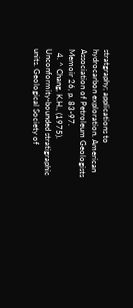stratgraphy; applications to hydrocarbon exploration. American Association of Petroleum Geologists Memoir 26, p. 83-97.
  4. ^ Chang, K.H., (1975). Unconformity-bounded stratigraphic units. Geological Society of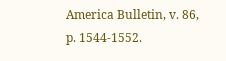America Bulletin, v. 86, p. 1544-1552.